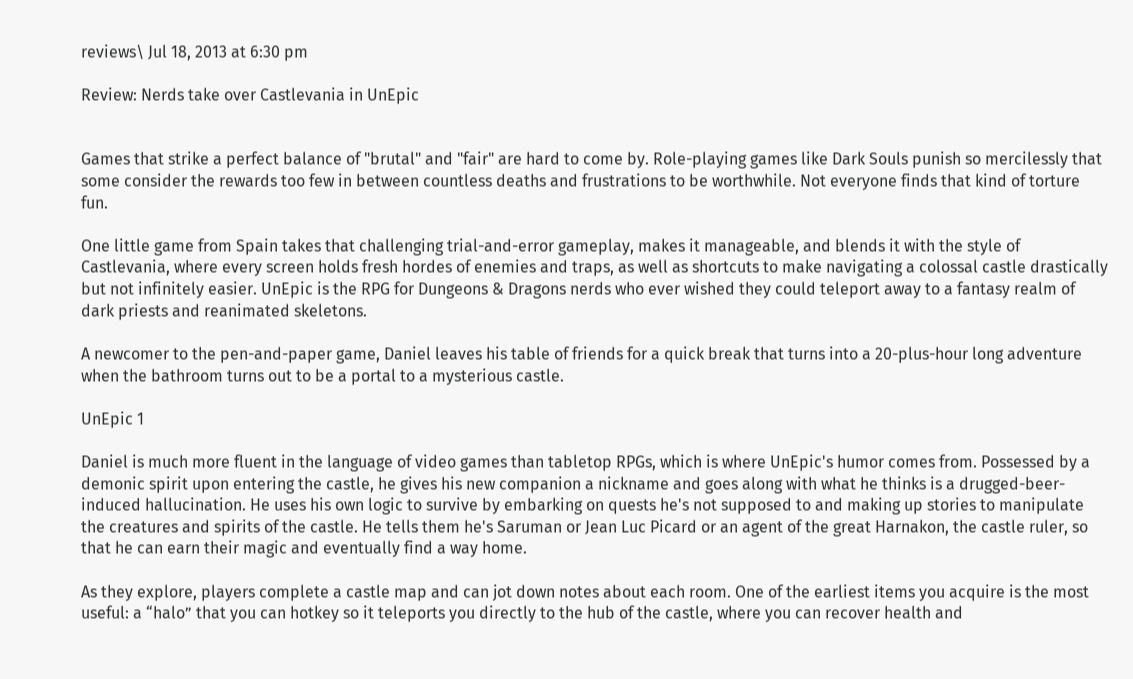reviews\ Jul 18, 2013 at 6:30 pm

Review: Nerds take over Castlevania in UnEpic


Games that strike a perfect balance of "brutal" and "fair" are hard to come by. Role-playing games like Dark Souls punish so mercilessly that some consider the rewards too few in between countless deaths and frustrations to be worthwhile. Not everyone finds that kind of torture fun.

One little game from Spain takes that challenging trial-and-error gameplay, makes it manageable, and blends it with the style of Castlevania, where every screen holds fresh hordes of enemies and traps, as well as shortcuts to make navigating a colossal castle drastically but not infinitely easier. UnEpic is the RPG for Dungeons & Dragons nerds who ever wished they could teleport away to a fantasy realm of dark priests and reanimated skeletons.

A newcomer to the pen-and-paper game, Daniel leaves his table of friends for a quick break that turns into a 20-plus-hour long adventure when the bathroom turns out to be a portal to a mysterious castle.

UnEpic 1

Daniel is much more fluent in the language of video games than tabletop RPGs, which is where UnEpic's humor comes from. Possessed by a demonic spirit upon entering the castle, he gives his new companion a nickname and goes along with what he thinks is a drugged-beer-induced hallucination. He uses his own logic to survive by embarking on quests he's not supposed to and making up stories to manipulate the creatures and spirits of the castle. He tells them he's Saruman or Jean Luc Picard or an agent of the great Harnakon, the castle ruler, so that he can earn their magic and eventually find a way home.

As they explore, players complete a castle map and can jot down notes about each room. One of the earliest items you acquire is the most useful: a “halo” that you can hotkey so it teleports you directly to the hub of the castle, where you can recover health and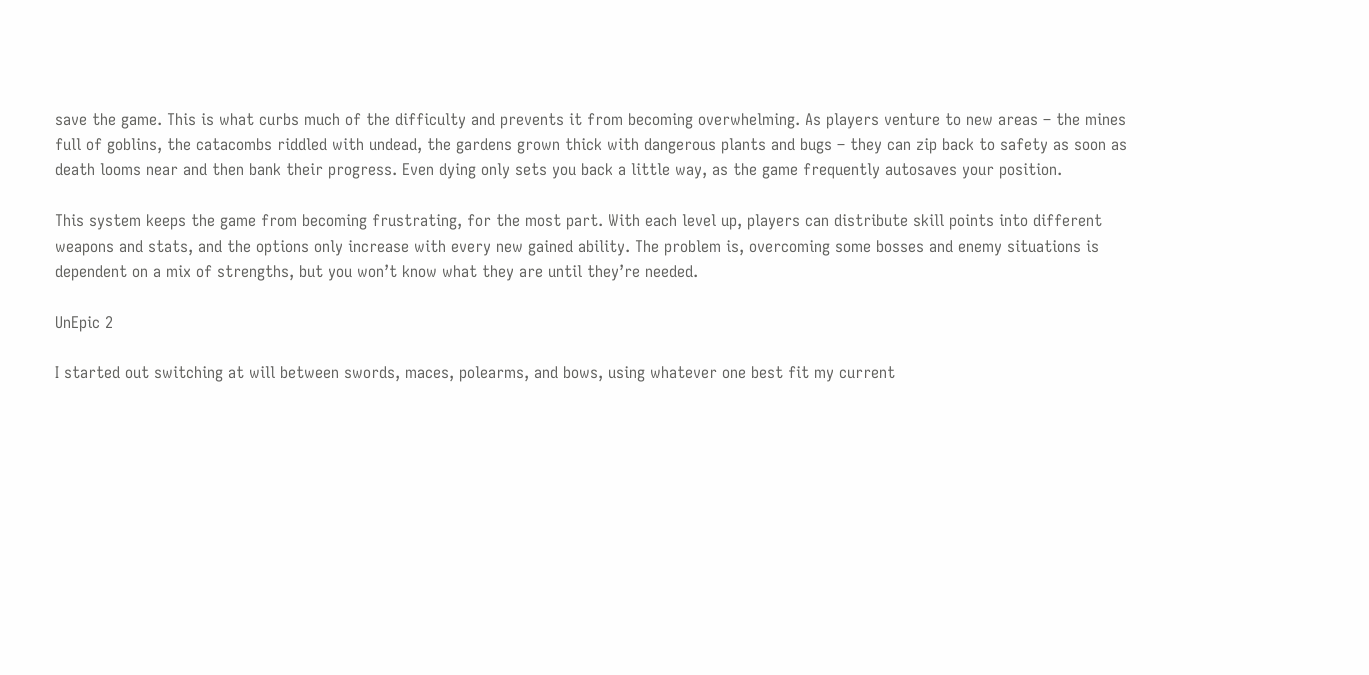save the game. This is what curbs much of the difficulty and prevents it from becoming overwhelming. As players venture to new areas – the mines full of goblins, the catacombs riddled with undead, the gardens grown thick with dangerous plants and bugs – they can zip back to safety as soon as death looms near and then bank their progress. Even dying only sets you back a little way, as the game frequently autosaves your position.

This system keeps the game from becoming frustrating, for the most part. With each level up, players can distribute skill points into different weapons and stats, and the options only increase with every new gained ability. The problem is, overcoming some bosses and enemy situations is dependent on a mix of strengths, but you won’t know what they are until they’re needed.

UnEpic 2

I started out switching at will between swords, maces, polearms, and bows, using whatever one best fit my current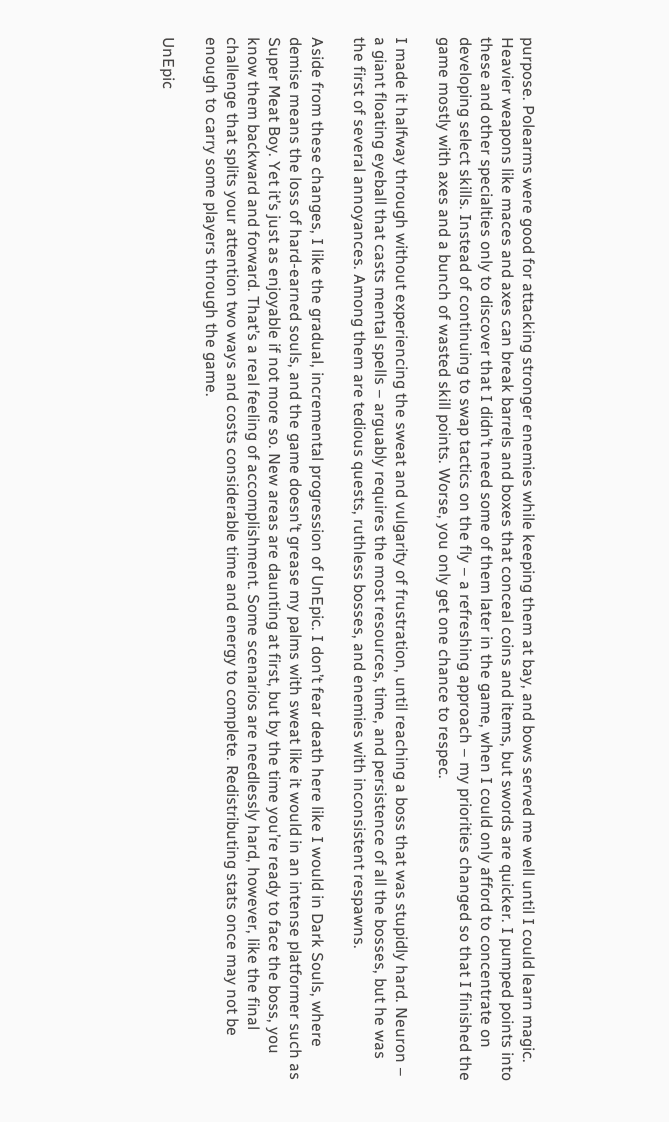purpose. Polearms were good for attacking stronger enemies while keeping them at bay, and bows served me well until I could learn magic. Heavier weapons like maces and axes can break barrels and boxes that conceal coins and items, but swords are quicker. I pumped points into these and other specialties only to discover that I didn’t need some of them later in the game, when I could only afford to concentrate on developing select skills. Instead of continuing to swap tactics on the fly – a refreshing approach – my priorities changed so that I finished the game mostly with axes and a bunch of wasted skill points. Worse, you only get one chance to respec.

I made it halfway through without experiencing the sweat and vulgarity of frustration, until reaching a boss that was stupidly hard. Neuron – a giant floating eyeball that casts mental spells – arguably requires the most resources, time, and persistence of all the bosses, but he was the first of several annoyances. Among them are tedious quests, ruthless bosses, and enemies with inconsistent respawns.

Aside from these changes, I like the gradual, incremental progression of UnEpic. I don’t fear death here like I would in Dark Souls, where demise means the loss of hard-earned souls, and the game doesn’t grease my palms with sweat like it would in an intense platformer such as Super Meat Boy. Yet it’s just as enjoyable if not more so. New areas are daunting at first, but by the time you’re ready to face the boss, you know them backward and forward. That’s a real feeling of accomplishment. Some scenarios are needlessly hard, however, like the final challenge that splits your attention two ways and costs considerable time and energy to complete. Redistributing stats once may not be enough to carry some players through the game.

UnEpic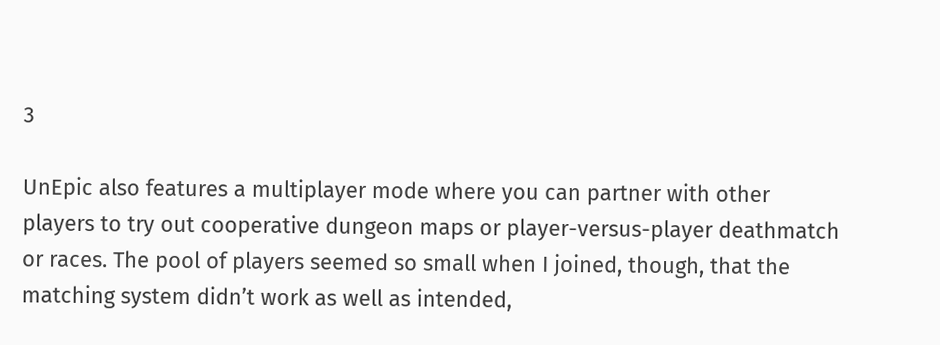3

UnEpic also features a multiplayer mode where you can partner with other players to try out cooperative dungeon maps or player-versus-player deathmatch or races. The pool of players seemed so small when I joined, though, that the matching system didn’t work as well as intended,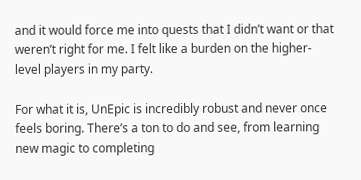and it would force me into quests that I didn’t want or that weren’t right for me. I felt like a burden on the higher-level players in my party.

For what it is, UnEpic is incredibly robust and never once feels boring. There’s a ton to do and see, from learning new magic to completing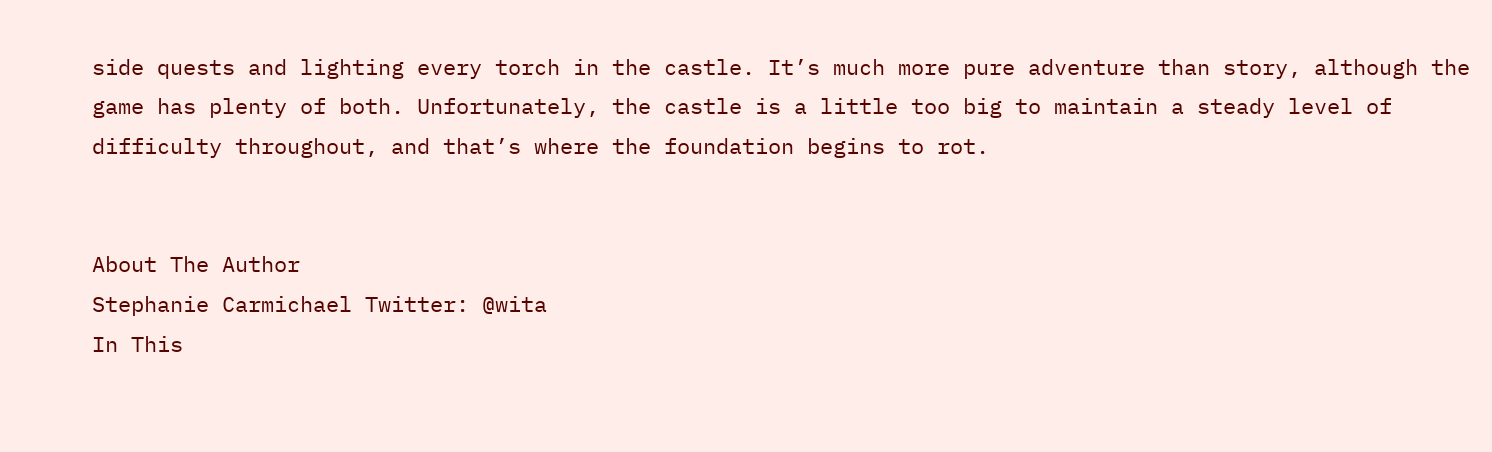side quests and lighting every torch in the castle. It’s much more pure adventure than story, although the game has plenty of both. Unfortunately, the castle is a little too big to maintain a steady level of difficulty throughout, and that’s where the foundation begins to rot.


About The Author
Stephanie Carmichael Twitter: @wita
In This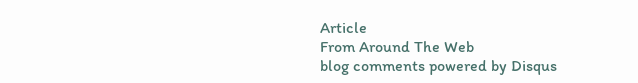Article
From Around The Web
blog comments powered by Disqus